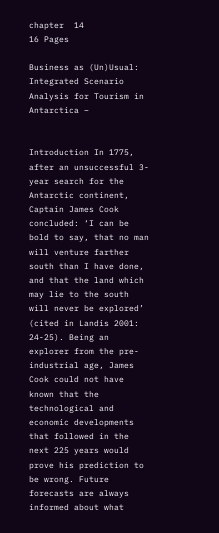chapter  14
16 Pages

Business as (Un)Usual: Integrated Scenario Analysis for Tourism in Antarctica –


Introduction In 1775, after an unsuccessful 3-year search for the Antarctic continent, Captain James Cook concluded: ‘I can be bold to say, that no man will venture farther south than I have done, and that the land which may lie to the south will never be explored’ (cited in Landis 2001: 24-25). Being an explorer from the pre-industrial age, James Cook could not have known that the technological and economic developments that followed in the next 225 years would prove his prediction to be wrong. Future forecasts are always informed about what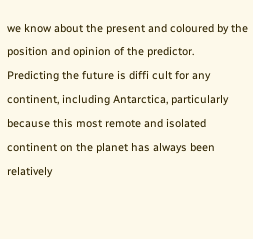we know about the present and coloured by the position and opinion of the predictor. Predicting the future is diffi cult for any continent, including Antarctica, particularly because this most remote and isolated continent on the planet has always been relatively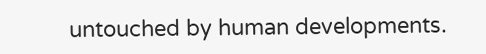untouched by human developments.